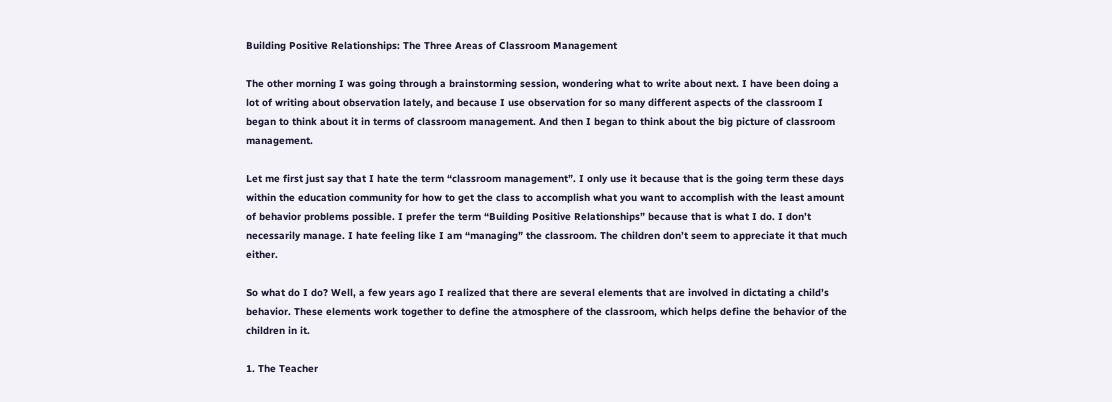Building Positive Relationships: The Three Areas of Classroom Management

The other morning I was going through a brainstorming session, wondering what to write about next. I have been doing a lot of writing about observation lately, and because I use observation for so many different aspects of the classroom I began to think about it in terms of classroom management. And then I began to think about the big picture of classroom management.

Let me first just say that I hate the term “classroom management”. I only use it because that is the going term these days within the education community for how to get the class to accomplish what you want to accomplish with the least amount of behavior problems possible. I prefer the term “Building Positive Relationships” because that is what I do. I don’t necessarily manage. I hate feeling like I am “managing” the classroom. The children don’t seem to appreciate it that much either.

So what do I do? Well, a few years ago I realized that there are several elements that are involved in dictating a child’s behavior. These elements work together to define the atmosphere of the classroom, which helps define the behavior of the children in it.

1. The Teacher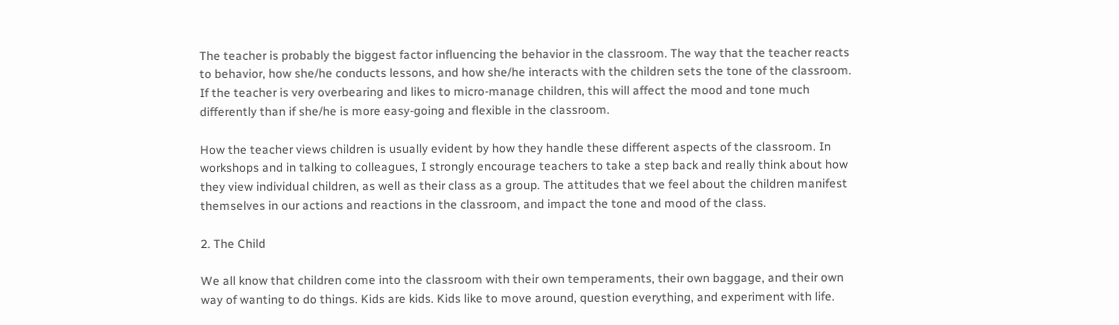The teacher is probably the biggest factor influencing the behavior in the classroom. The way that the teacher reacts to behavior, how she/he conducts lessons, and how she/he interacts with the children sets the tone of the classroom. If the teacher is very overbearing and likes to micro-manage children, this will affect the mood and tone much differently than if she/he is more easy-going and flexible in the classroom.

How the teacher views children is usually evident by how they handle these different aspects of the classroom. In workshops and in talking to colleagues, I strongly encourage teachers to take a step back and really think about how they view individual children, as well as their class as a group. The attitudes that we feel about the children manifest themselves in our actions and reactions in the classroom, and impact the tone and mood of the class.

2. The Child

We all know that children come into the classroom with their own temperaments, their own baggage, and their own way of wanting to do things. Kids are kids. Kids like to move around, question everything, and experiment with life.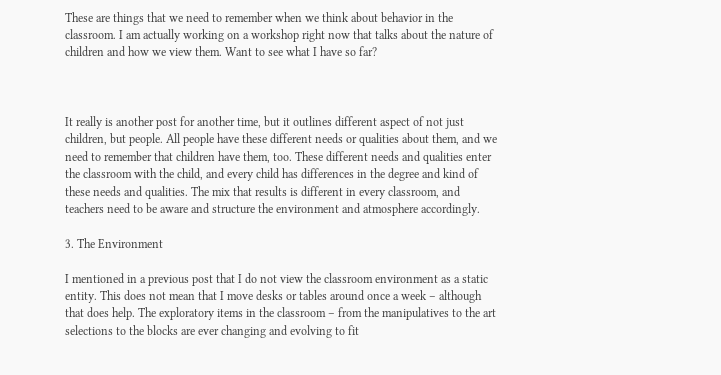These are things that we need to remember when we think about behavior in the classroom. I am actually working on a workshop right now that talks about the nature of children and how we view them. Want to see what I have so far?



It really is another post for another time, but it outlines different aspect of not just children, but people. All people have these different needs or qualities about them, and we need to remember that children have them, too. These different needs and qualities enter the classroom with the child, and every child has differences in the degree and kind of these needs and qualities. The mix that results is different in every classroom, and teachers need to be aware and structure the environment and atmosphere accordingly.

3. The Environment

I mentioned in a previous post that I do not view the classroom environment as a static entity. This does not mean that I move desks or tables around once a week – although that does help. The exploratory items in the classroom – from the manipulatives to the art selections to the blocks are ever changing and evolving to fit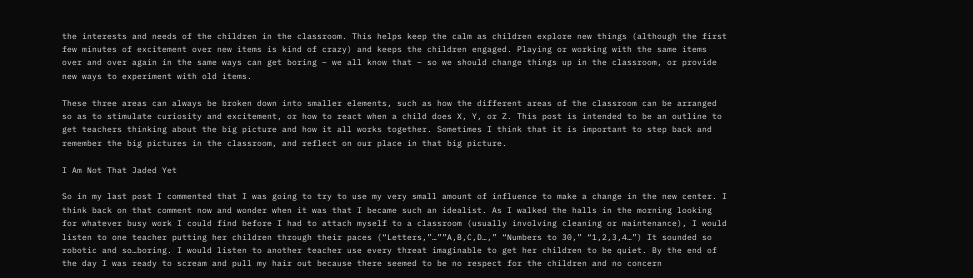the interests and needs of the children in the classroom. This helps keep the calm as children explore new things (although the first few minutes of excitement over new items is kind of crazy) and keeps the children engaged. Playing or working with the same items over and over again in the same ways can get boring – we all know that – so we should change things up in the classroom, or provide new ways to experiment with old items.

These three areas can always be broken down into smaller elements, such as how the different areas of the classroom can be arranged so as to stimulate curiosity and excitement, or how to react when a child does X, Y, or Z. This post is intended to be an outline to get teachers thinking about the big picture and how it all works together. Sometimes I think that it is important to step back and remember the big pictures in the classroom, and reflect on our place in that big picture.

I Am Not That Jaded Yet

So in my last post I commented that I was going to try to use my very small amount of influence to make a change in the new center. I think back on that comment now and wonder when it was that I became such an idealist. As I walked the halls in the morning looking for whatever busy work I could find before I had to attach myself to a classroom (usually involving cleaning or maintenance), I would listen to one teacher putting her children through their paces (“Letters,”…””A,B,C,D…,” “Numbers to 30,” “1,2,3,4…”) It sounded so robotic and so…boring. I would listen to another teacher use every threat imaginable to get her children to be quiet. By the end of the day I was ready to scream and pull my hair out because there seemed to be no respect for the children and no concern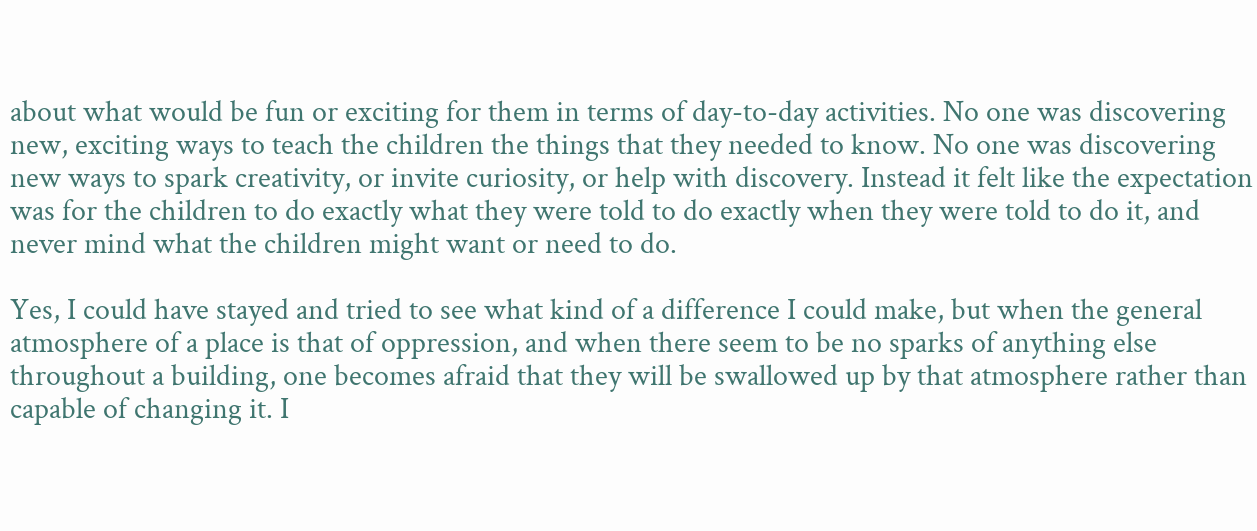about what would be fun or exciting for them in terms of day-to-day activities. No one was discovering new, exciting ways to teach the children the things that they needed to know. No one was discovering new ways to spark creativity, or invite curiosity, or help with discovery. Instead it felt like the expectation was for the children to do exactly what they were told to do exactly when they were told to do it, and never mind what the children might want or need to do.

Yes, I could have stayed and tried to see what kind of a difference I could make, but when the general atmosphere of a place is that of oppression, and when there seem to be no sparks of anything else throughout a building, one becomes afraid that they will be swallowed up by that atmosphere rather than capable of changing it. I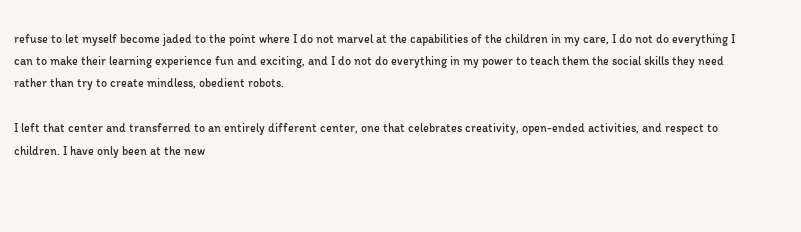refuse to let myself become jaded to the point where I do not marvel at the capabilities of the children in my care, I do not do everything I can to make their learning experience fun and exciting, and I do not do everything in my power to teach them the social skills they need rather than try to create mindless, obedient robots.

I left that center and transferred to an entirely different center, one that celebrates creativity, open-ended activities, and respect to children. I have only been at the new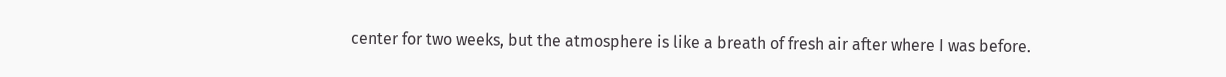center for two weeks, but the atmosphere is like a breath of fresh air after where I was before.